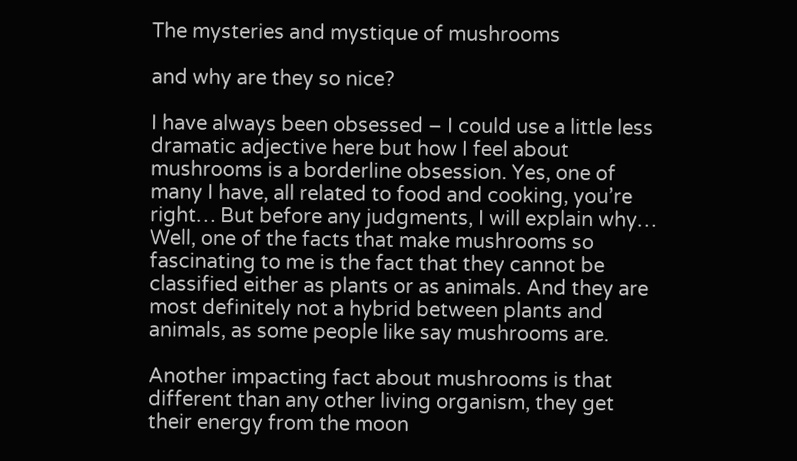The mysteries and mystique of mushrooms

and why are they so nice?

I have always been obsessed – I could use a little less dramatic adjective here but how I feel about mushrooms is a borderline obsession. Yes, one of many I have, all related to food and cooking, you’re right… But before any judgments, I will explain why… Well, one of the facts that make mushrooms so fascinating to me is the fact that they cannot be classified either as plants or as animals. And they are most definitely not a hybrid between plants and animals, as some people like say mushrooms are.

Another impacting fact about mushrooms is that different than any other living organism, they get their energy from the moon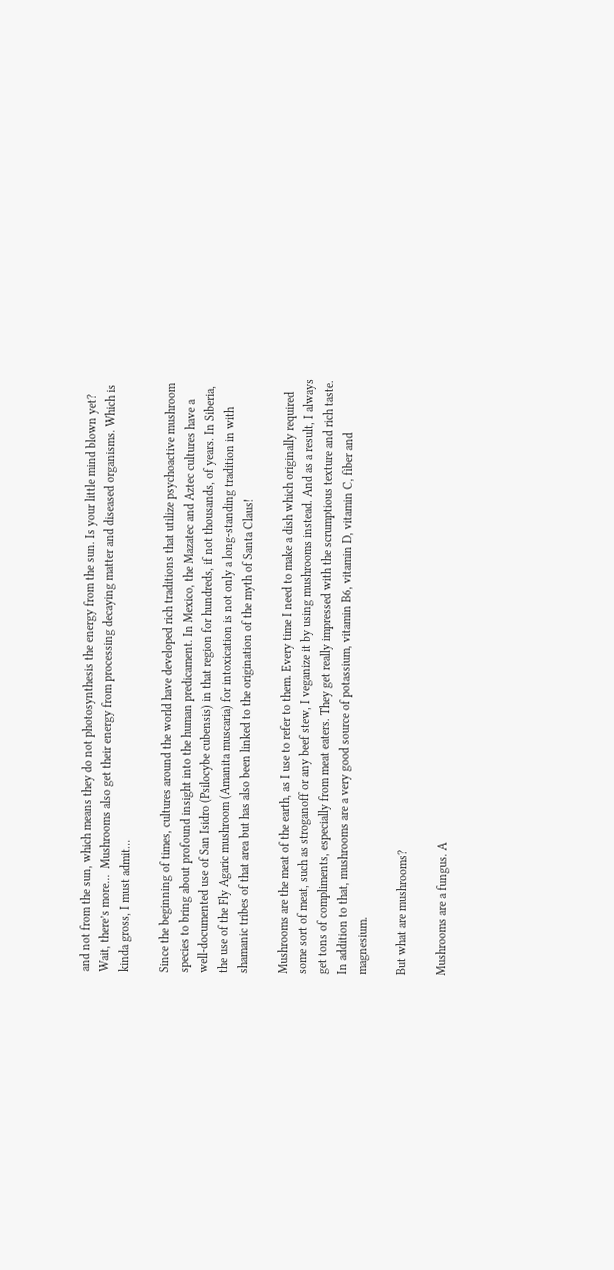and not from the sun, which means they do not photosynthesis the energy from the sun. Is your little mind blown yet? Wait, there’s more…  Mushrooms also get their energy from processing decaying matter and diseased organisms. Which is kinda gross, I must admit…

Since the beginning of times, cultures around the world have developed rich traditions that utilize psychoactive mushroom species to bring about profound insight into the human predicament. In Mexico, the Mazatec and Aztec cultures have a well-documented use of San Isidro (Psilocybe cubensis) in that region for hundreds, if not thousands, of years. In Siberia, the use of the Fly Agaric mushroom (Amanita muscaria) for intoxication is not only a long-standing tradition in with shamanic tribes of that area but has also been linked to the origination of the myth of Santa Claus!

Mushrooms are the meat of the earth, as I use to refer to them. Every time I need to make a dish which originally required some sort of meat, such as stroganoff or any beef stew, I veganize it by using mushrooms instead. And as a result, I always get tons of compliments, especially from meat eaters. They get really impressed with the scrumptious texture and rich taste. In addition to that, mushrooms are a very good source of potassium, vitamin B6, vitamin D, vitamin C, fiber and magnesium.

But what are mushrooms?

Mushrooms are a fungus. A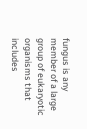fungus is any member of a large group of eukaryotic organisms that includes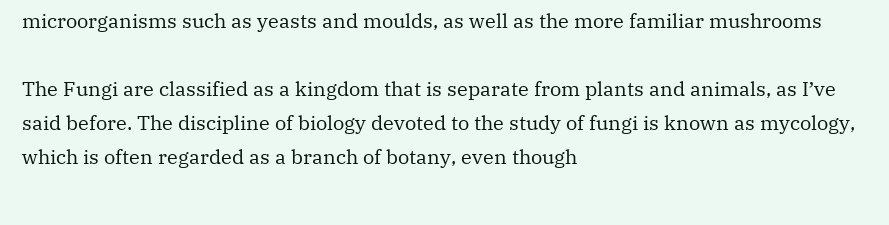microorganisms such as yeasts and moulds, as well as the more familiar mushrooms

The Fungi are classified as a kingdom that is separate from plants and animals, as I’ve said before. The discipline of biology devoted to the study of fungi is known as mycology, which is often regarded as a branch of botany, even though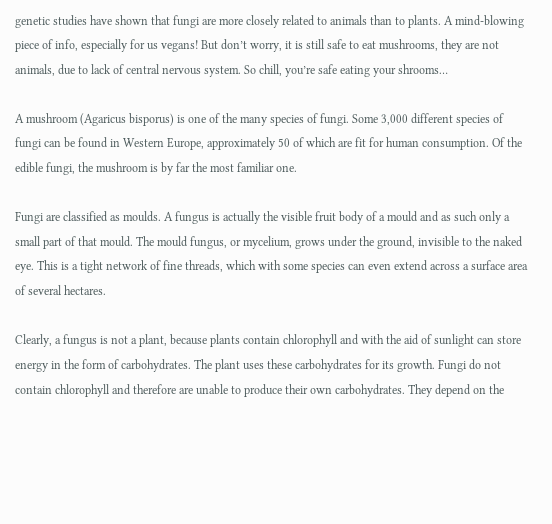genetic studies have shown that fungi are more closely related to animals than to plants. A mind-blowing piece of info, especially for us vegans! But don’t worry, it is still safe to eat mushrooms, they are not animals, due to lack of central nervous system. So chill, you’re safe eating your shrooms…

A mushroom (Agaricus bisporus) is one of the many species of fungi. Some 3,000 different species of fungi can be found in Western Europe, approximately 50 of which are fit for human consumption. Of the edible fungi, the mushroom is by far the most familiar one.

Fungi are classified as moulds. A fungus is actually the visible fruit body of a mould and as such only a small part of that mould. The mould fungus, or mycelium, grows under the ground, invisible to the naked eye. This is a tight network of fine threads, which with some species can even extend across a surface area of several hectares.

Clearly, a fungus is not a plant, because plants contain chlorophyll and with the aid of sunlight can store energy in the form of carbohydrates. The plant uses these carbohydrates for its growth. Fungi do not contain chlorophyll and therefore are unable to produce their own carbohydrates. They depend on the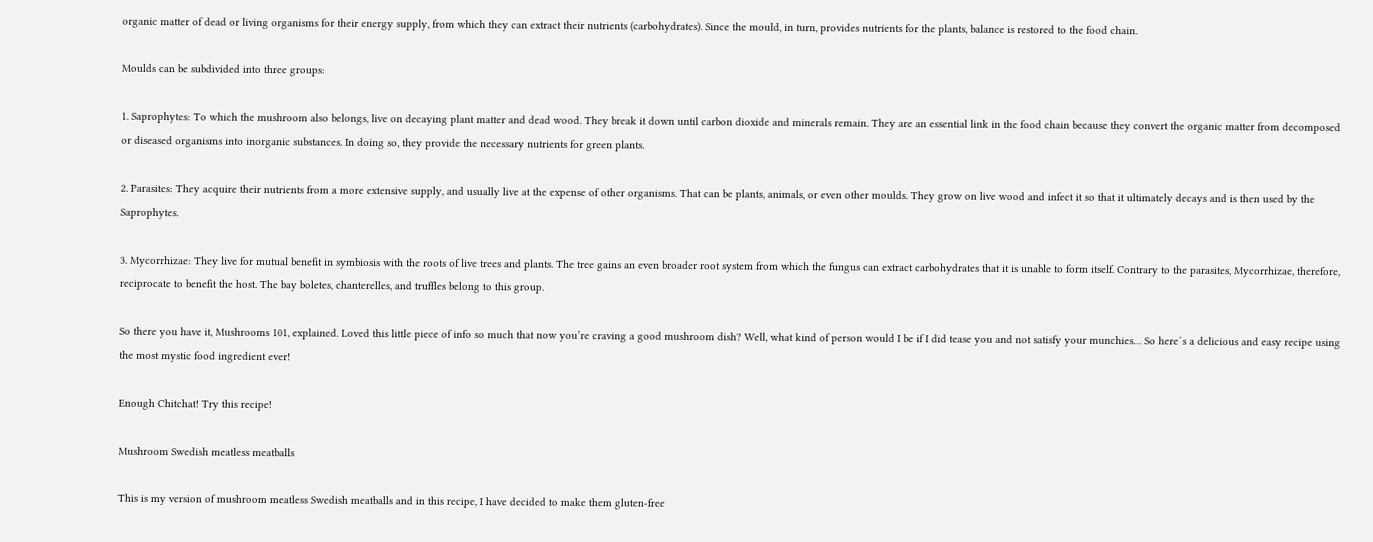organic matter of dead or living organisms for their energy supply, from which they can extract their nutrients (carbohydrates). Since the mould, in turn, provides nutrients for the plants, balance is restored to the food chain.

Moulds can be subdivided into three groups:

1. Saprophytes: To which the mushroom also belongs, live on decaying plant matter and dead wood. They break it down until carbon dioxide and minerals remain. They are an essential link in the food chain because they convert the organic matter from decomposed or diseased organisms into inorganic substances. In doing so, they provide the necessary nutrients for green plants.

2. Parasites: They acquire their nutrients from a more extensive supply, and usually live at the expense of other organisms. That can be plants, animals, or even other moulds. They grow on live wood and infect it so that it ultimately decays and is then used by the Saprophytes.

3. Mycorrhizae: They live for mutual benefit in symbiosis with the roots of live trees and plants. The tree gains an even broader root system from which the fungus can extract carbohydrates that it is unable to form itself. Contrary to the parasites, Mycorrhizae, therefore, reciprocate to benefit the host. The bay boletes, chanterelles, and truffles belong to this group.

So there you have it, Mushrooms 101, explained. Loved this little piece of info so much that now you’re craving a good mushroom dish? Well, what kind of person would I be if I did tease you and not satisfy your munchies… So here´s a delicious and easy recipe using the most mystic food ingredient ever!

Enough Chitchat! Try this recipe!

Mushroom Swedish meatless meatballs

This is my version of mushroom meatless Swedish meatballs and in this recipe, I have decided to make them gluten-free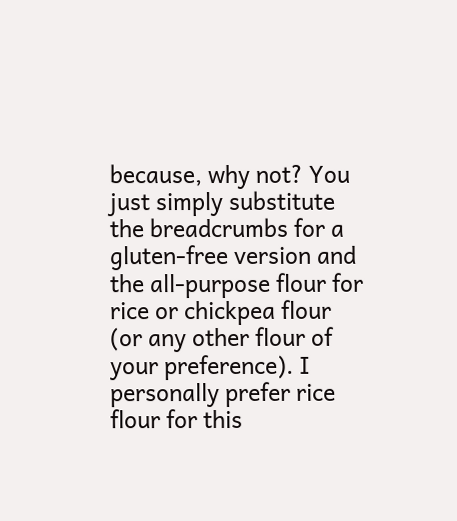because, why not? You just simply substitute the breadcrumbs for a gluten-free version and the all-purpose flour for rice or chickpea flour (or any other flour of your preference). I personally prefer rice flour for this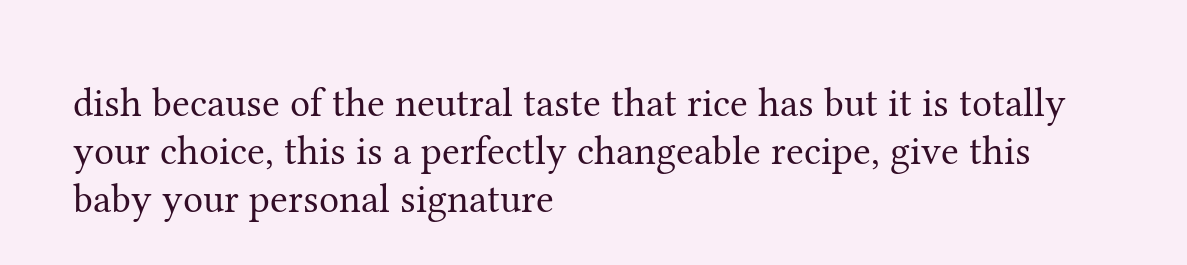dish because of the neutral taste that rice has but it is totally your choice, this is a perfectly changeable recipe, give this baby your personal signature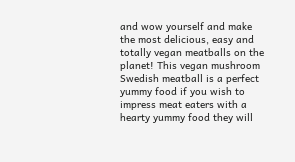and wow yourself and make the most delicious, easy and totally vegan meatballs on the planet! This vegan mushroom Swedish meatball is a perfect yummy food if you wish to impress meat eaters with a hearty yummy food they will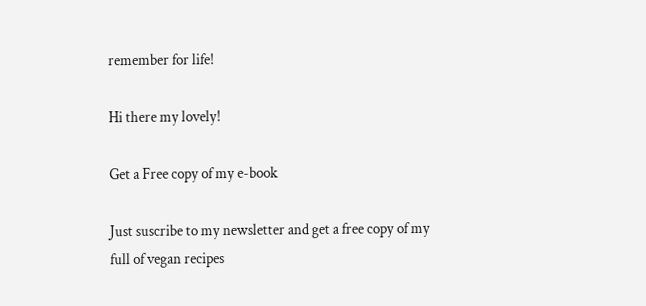remember for life!

Hi there my lovely!

Get a Free copy of my e-book

Just suscribe to my newsletter and get a free copy of my full of vegan recipes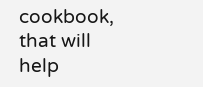cookbook, that will help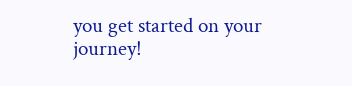you get started on your journey!